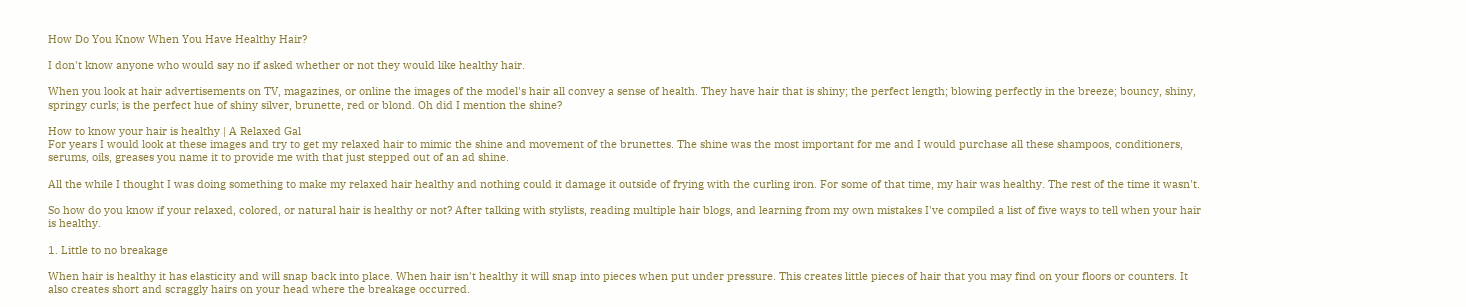How Do You Know When You Have Healthy Hair?

I don't know anyone who would say no if asked whether or not they would like healthy hair.

When you look at hair advertisements on TV, magazines, or online the images of the model's hair all convey a sense of health. They have hair that is shiny; the perfect length; blowing perfectly in the breeze; bouncy, shiny, springy curls; is the perfect hue of shiny silver, brunette, red or blond. Oh did I mention the shine?

How to know your hair is healthy | A Relaxed Gal
For years I would look at these images and try to get my relaxed hair to mimic the shine and movement of the brunettes. The shine was the most important for me and I would purchase all these shampoos, conditioners, serums, oils, greases you name it to provide me with that just stepped out of an ad shine.

All the while I thought I was doing something to make my relaxed hair healthy and nothing could it damage it outside of frying with the curling iron. For some of that time, my hair was healthy. The rest of the time it wasn't.

So how do you know if your relaxed, colored, or natural hair is healthy or not? After talking with stylists, reading multiple hair blogs, and learning from my own mistakes I've compiled a list of five ways to tell when your hair is healthy.

1. Little to no breakage

When hair is healthy it has elasticity and will snap back into place. When hair isn't healthy it will snap into pieces when put under pressure. This creates little pieces of hair that you may find on your floors or counters. It also creates short and scraggly hairs on your head where the breakage occurred.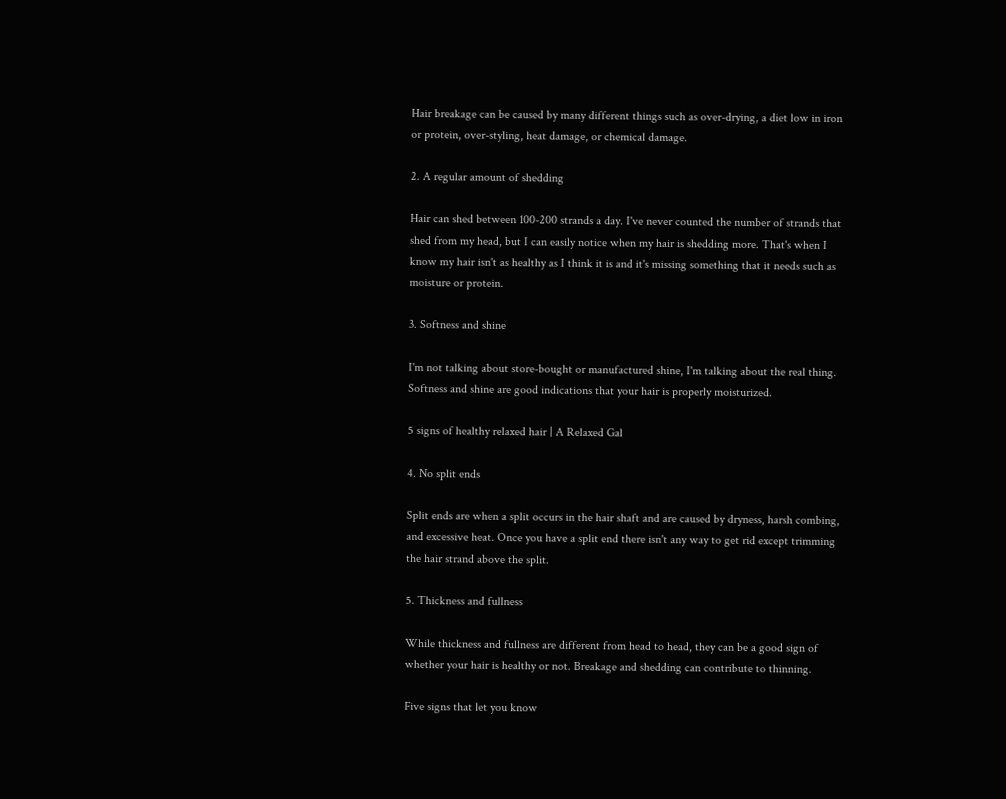Hair breakage can be caused by many different things such as over-drying, a diet low in iron or protein, over-styling, heat damage, or chemical damage.

2. A regular amount of shedding

Hair can shed between 100-200 strands a day. I've never counted the number of strands that shed from my head, but I can easily notice when my hair is shedding more. That's when I know my hair isn't as healthy as I think it is and it's missing something that it needs such as moisture or protein.

3. Softness and shine

I'm not talking about store-bought or manufactured shine, I'm talking about the real thing. Softness and shine are good indications that your hair is properly moisturized.

5 signs of healthy relaxed hair | A Relaxed Gal

4. No split ends

Split ends are when a split occurs in the hair shaft and are caused by dryness, harsh combing, and excessive heat. Once you have a split end there isn't any way to get rid except trimming the hair strand above the split.

5. Thickness and fullness

While thickness and fullness are different from head to head, they can be a good sign of whether your hair is healthy or not. Breakage and shedding can contribute to thinning.

Five signs that let you know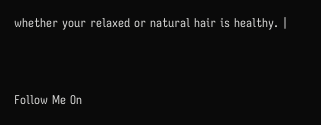whether your relaxed or natural hair is healthy. |


Follow Me On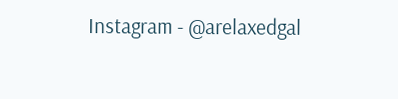Instagram - @arelaxedgal